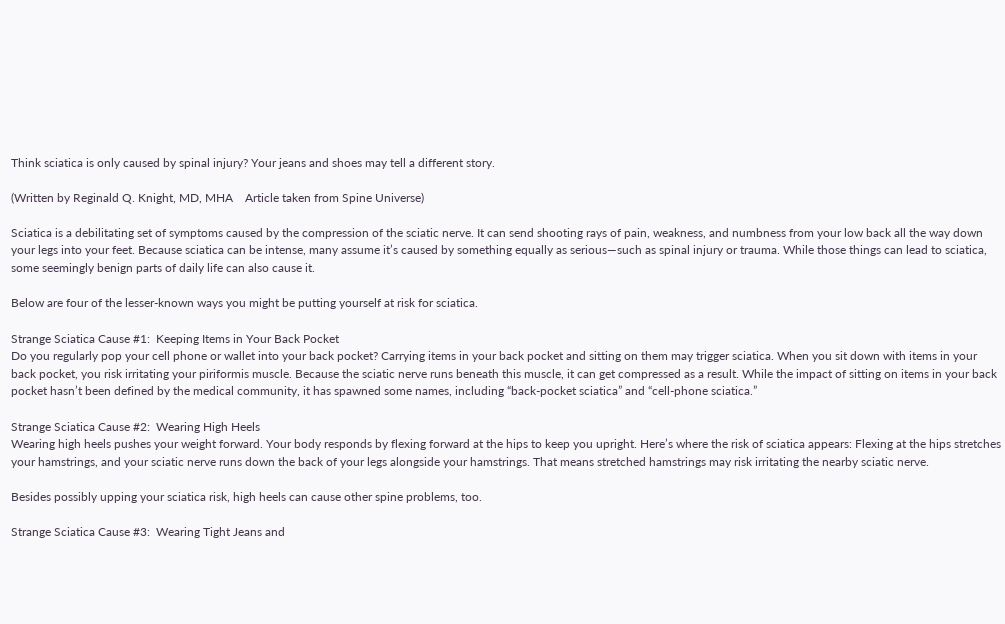Think sciatica is only caused by spinal injury? Your jeans and shoes may tell a different story.

(Written by Reginald Q. Knight, MD, MHA    Article taken from Spine Universe)

Sciatica is a debilitating set of symptoms caused by the compression of the sciatic nerve. It can send shooting rays of pain, weakness, and numbness from your low back all the way down your legs into your feet. Because sciatica can be intense, many assume it’s caused by something equally as serious—such as spinal injury or trauma. While those things can lead to sciatica, some seemingly benign parts of daily life can also cause it.

Below are four of the lesser-known ways you might be putting yourself at risk for sciatica.

Strange Sciatica Cause #1:  Keeping Items in Your Back Pocket
Do you regularly pop your cell phone or wallet into your back pocket? Carrying items in your back pocket and sitting on them may trigger sciatica. When you sit down with items in your back pocket, you risk irritating your piriformis muscle. Because the sciatic nerve runs beneath this muscle, it can get compressed as a result. While the impact of sitting on items in your back pocket hasn’t been defined by the medical community, it has spawned some names, including “back-pocket sciatica” and “cell-phone sciatica.”

Strange Sciatica Cause #2:  Wearing High Heels
Wearing high heels pushes your weight forward. Your body responds by flexing forward at the hips to keep you upright. Here’s where the risk of sciatica appears: Flexing at the hips stretches your hamstrings, and your sciatic nerve runs down the back of your legs alongside your hamstrings. That means stretched hamstrings may risk irritating the nearby sciatic nerve.

Besides possibly upping your sciatica risk, high heels can cause other spine problems, too.

Strange Sciatica Cause #3:  Wearing Tight Jeans and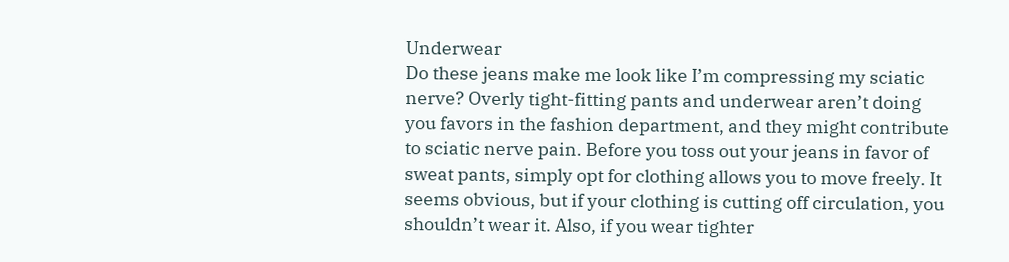Underwear
Do these jeans make me look like I’m compressing my sciatic nerve? Overly tight-fitting pants and underwear aren’t doing you favors in the fashion department, and they might contribute to sciatic nerve pain. Before you toss out your jeans in favor of sweat pants, simply opt for clothing allows you to move freely. It seems obvious, but if your clothing is cutting off circulation, you shouldn’t wear it. Also, if you wear tighter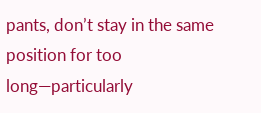pants, don’t stay in the same position for too long—particularly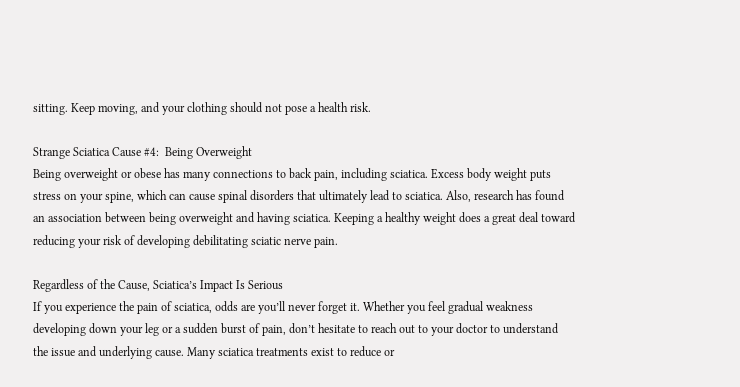sitting. Keep moving, and your clothing should not pose a health risk.

Strange Sciatica Cause #4:  Being Overweight
Being overweight or obese has many connections to back pain, including sciatica. Excess body weight puts stress on your spine, which can cause spinal disorders that ultimately lead to sciatica. Also, research has found an association between being overweight and having sciatica. Keeping a healthy weight does a great deal toward reducing your risk of developing debilitating sciatic nerve pain.

Regardless of the Cause, Sciatica’s Impact Is Serious
If you experience the pain of sciatica, odds are you’ll never forget it. Whether you feel gradual weakness developing down your leg or a sudden burst of pain, don’t hesitate to reach out to your doctor to understand the issue and underlying cause. Many sciatica treatments exist to reduce or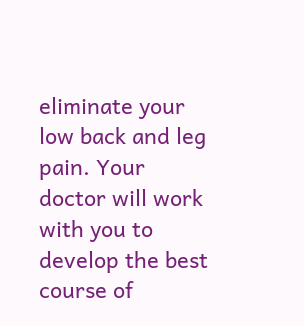eliminate your low back and leg pain. Your doctor will work with you to develop the best course of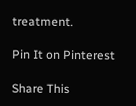treatment.

Pin It on Pinterest

Share This